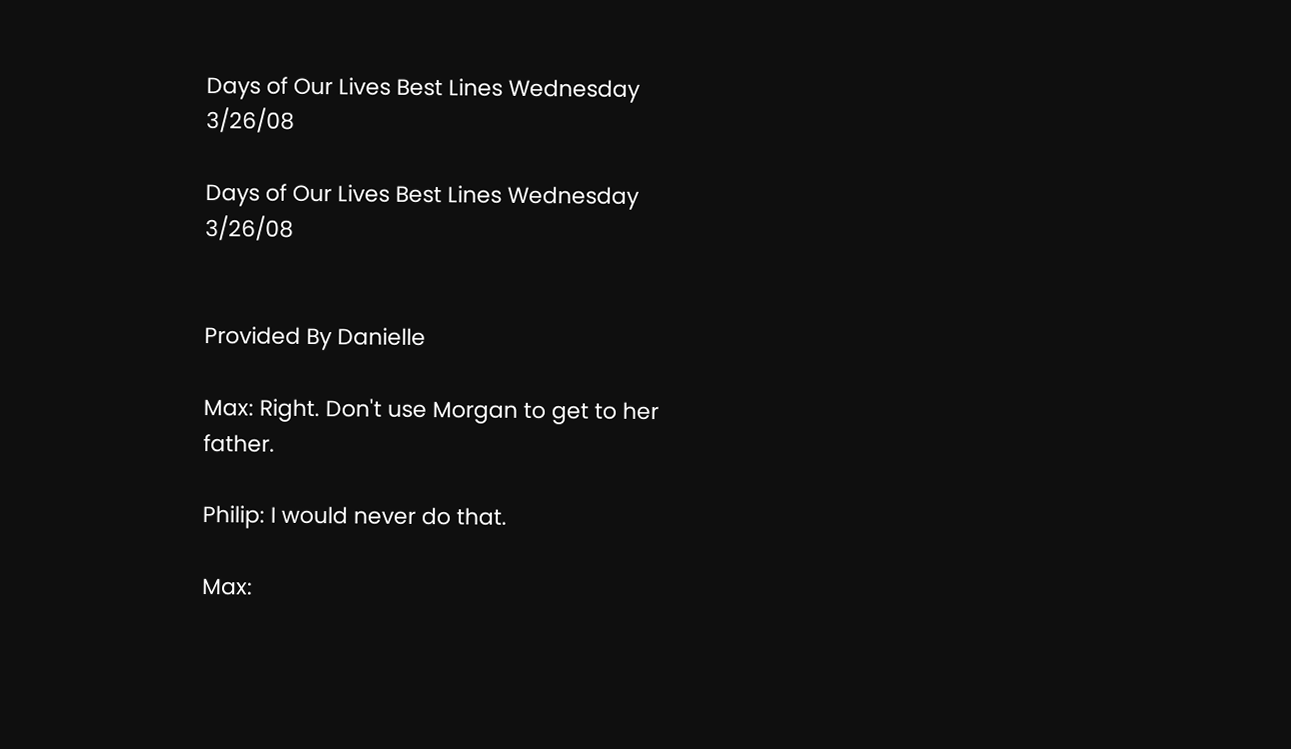Days of Our Lives Best Lines Wednesday 3/26/08

Days of Our Lives Best Lines Wednesday 3/26/08


Provided By Danielle

Max: Right. Don't use Morgan to get to her father.

Philip: I would never do that.

Max: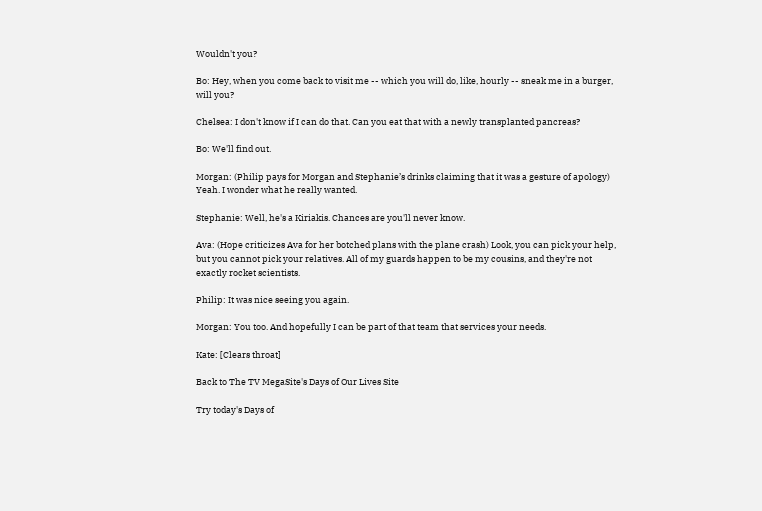Wouldn't you?

Bo: Hey, when you come back to visit me -- which you will do, like, hourly -- sneak me in a burger, will you?

Chelsea: I don't know if I can do that. Can you eat that with a newly transplanted pancreas?

Bo: We'll find out.

Morgan: (Philip pays for Morgan and Stephanie’s drinks claiming that it was a gesture of apology) Yeah. I wonder what he really wanted.

Stephanie: Well, he's a Kiriakis. Chances are you'll never know.

Ava: (Hope criticizes Ava for her botched plans with the plane crash) Look, you can pick your help, but you cannot pick your relatives. All of my guards happen to be my cousins, and they're not exactly rocket scientists.

Philip: It was nice seeing you again.

Morgan: You too. And hopefully I can be part of that team that services your needs.

Kate: [Clears throat]

Back to The TV MegaSite's Days of Our Lives Site

Try today's Days of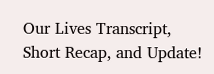Our Lives Transcript, Short Recap, and Update!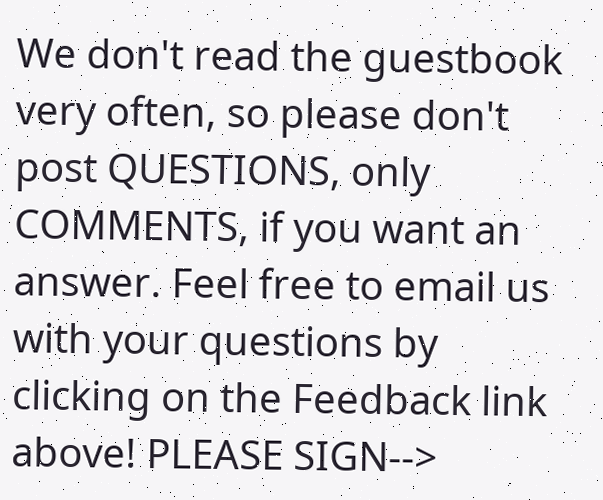We don't read the guestbook very often, so please don't post QUESTIONS, only COMMENTS, if you want an answer. Feel free to email us with your questions by clicking on the Feedback link above! PLEASE SIGN-->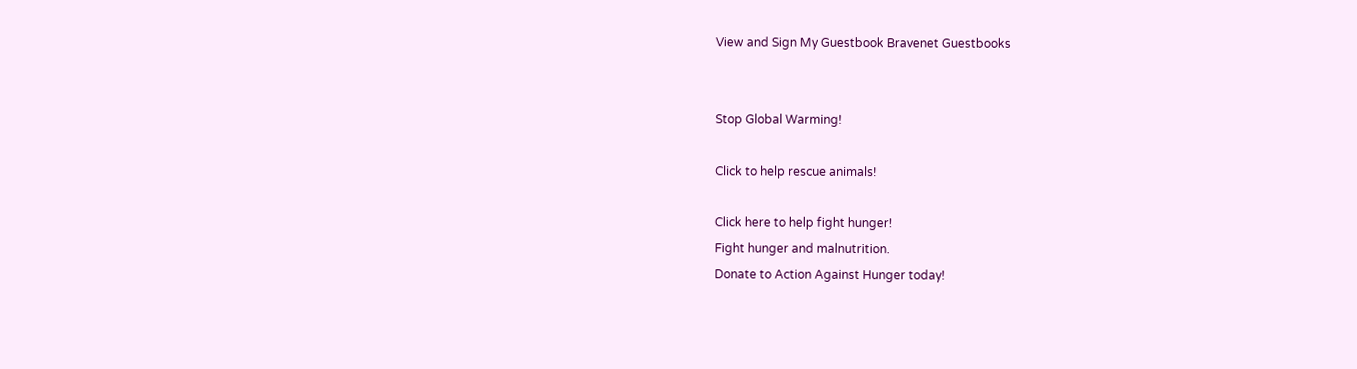View and Sign My Guestbook Bravenet Guestbooks


Stop Global Warming!

Click to help rescue animals!

Click here to help fight hunger!
Fight hunger and malnutrition.
Donate to Action Against Hunger today!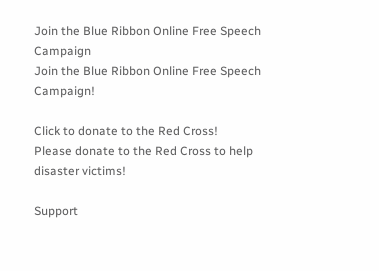Join the Blue Ribbon Online Free Speech Campaign
Join the Blue Ribbon Online Free Speech Campaign!

Click to donate to the Red Cross!
Please donate to the Red Cross to help disaster victims!

Support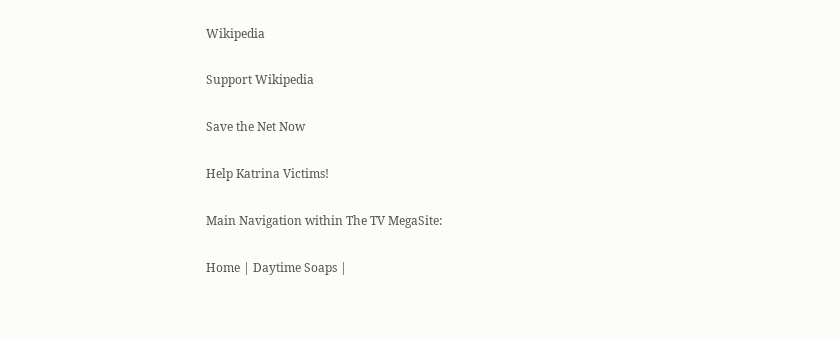Wikipedia

Support Wikipedia

Save the Net Now

Help Katrina Victims!

Main Navigation within The TV MegaSite:

Home | Daytime Soaps |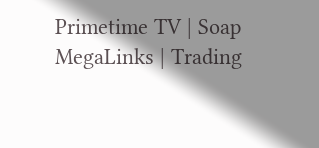Primetime TV | Soap MegaLinks | Trading